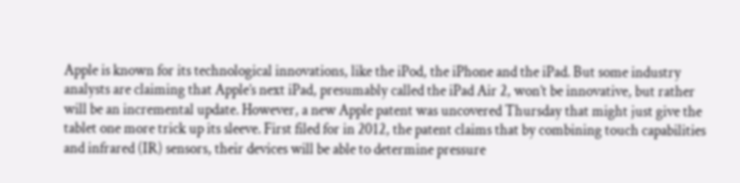Apple is known for its technological innovations, like the iPod, the iPhone and the iPad. But some industry analysts are claiming that Apple’s next iPad, presumably called the iPad Air 2, won’t be innovative, but rather will be an incremental update. However, a new Apple patent was uncovered Thursday that might just give the tablet one more trick up its sleeve. First filed for in 2012, the patent claims that by combining touch capabilities and infrared (IR) sensors, their devices will be able to determine pressure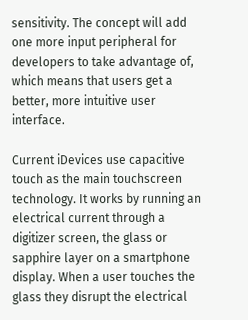sensitivity. The concept will add one more input peripheral for developers to take advantage of, which means that users get a better, more intuitive user interface.

Current iDevices use capacitive touch as the main touchscreen technology. It works by running an electrical current through a digitizer screen, the glass or sapphire layer on a smartphone display. When a user touches the glass they disrupt the electrical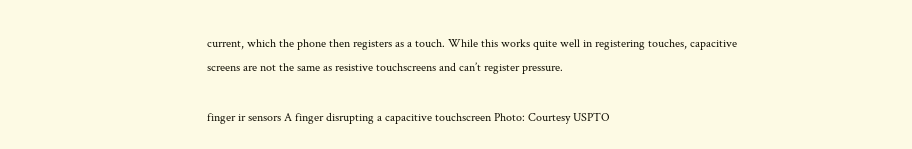current, which the phone then registers as a touch. While this works quite well in registering touches, capacitive screens are not the same as resistive touchscreens and can’t register pressure.

finger ir sensors A finger disrupting a capacitive touchscreen Photo: Courtesy USPTO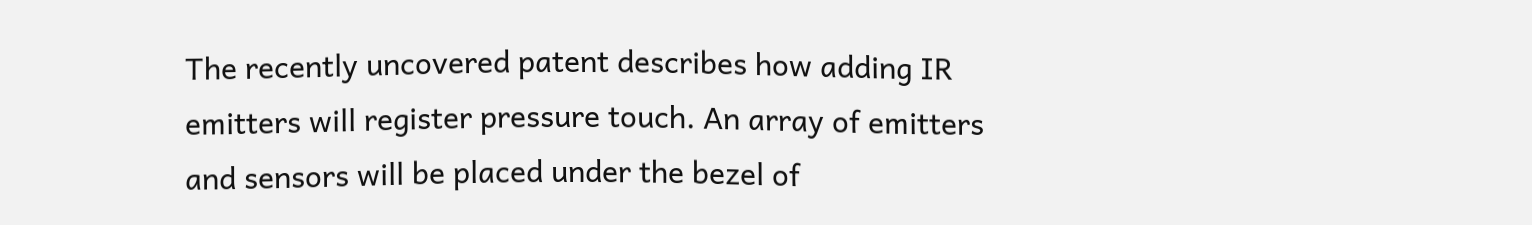The recently uncovered patent describes how adding IR emitters will register pressure touch. An array of emitters and sensors will be placed under the bezel of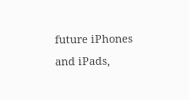future iPhones and iPads,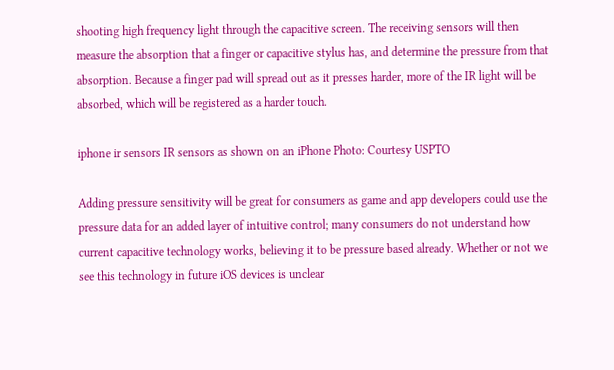shooting high frequency light through the capacitive screen. The receiving sensors will then measure the absorption that a finger or capacitive stylus has, and determine the pressure from that absorption. Because a finger pad will spread out as it presses harder, more of the IR light will be absorbed, which will be registered as a harder touch.

iphone ir sensors IR sensors as shown on an iPhone Photo: Courtesy USPTO

Adding pressure sensitivity will be great for consumers as game and app developers could use the pressure data for an added layer of intuitive control; many consumers do not understand how current capacitive technology works, believing it to be pressure based already. Whether or not we see this technology in future iOS devices is unclear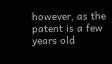however, as the patent is a few years old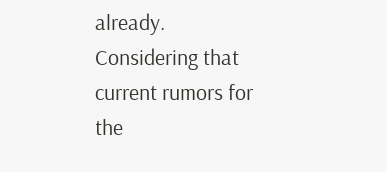already. Considering that current rumors for the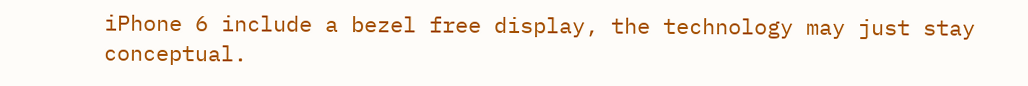iPhone 6 include a bezel free display, the technology may just stay conceptual.